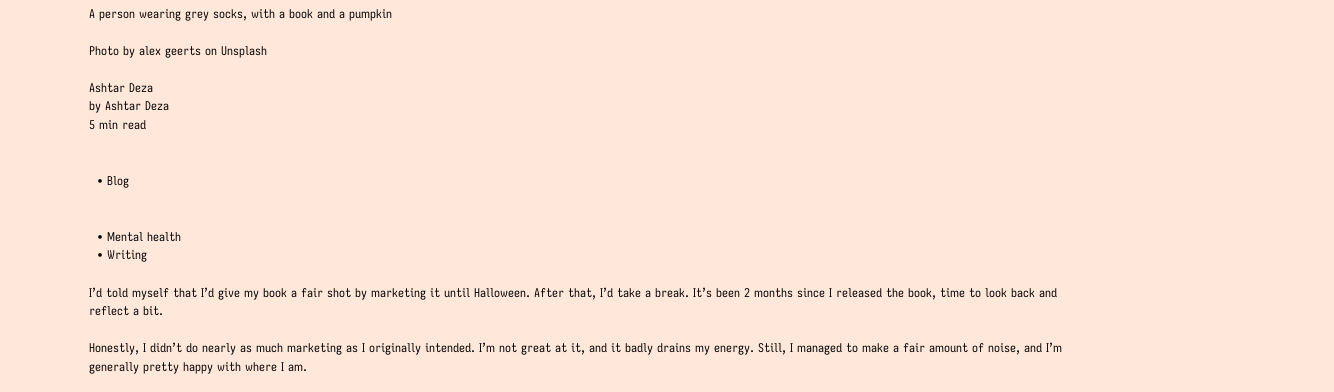A person wearing grey socks, with a book and a pumpkin

Photo by alex geerts on Unsplash

Ashtar Deza
by Ashtar Deza
5 min read


  • Blog


  • Mental health
  • Writing

I’d told myself that I’d give my book a fair shot by marketing it until Halloween. After that, I’d take a break. It’s been 2 months since I released the book, time to look back and reflect a bit.

Honestly, I didn’t do nearly as much marketing as I originally intended. I’m not great at it, and it badly drains my energy. Still, I managed to make a fair amount of noise, and I’m generally pretty happy with where I am.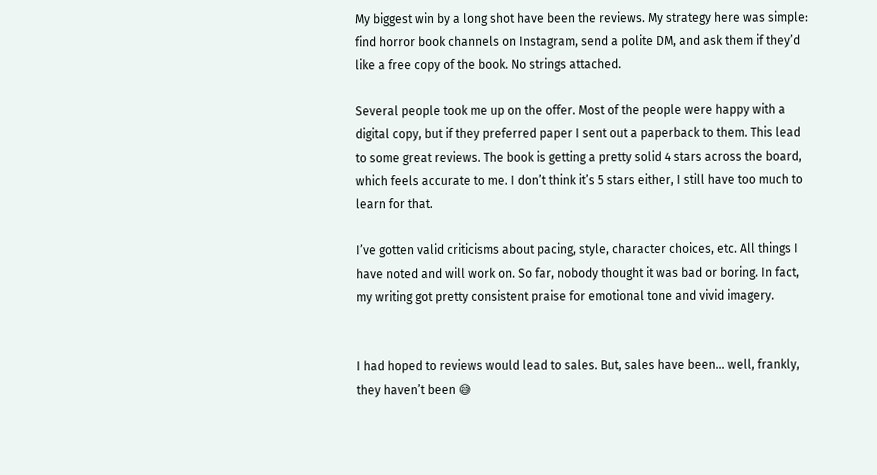My biggest win by a long shot have been the reviews. My strategy here was simple: find horror book channels on Instagram, send a polite DM, and ask them if they’d like a free copy of the book. No strings attached.

Several people took me up on the offer. Most of the people were happy with a digital copy, but if they preferred paper I sent out a paperback to them. This lead to some great reviews. The book is getting a pretty solid 4 stars across the board, which feels accurate to me. I don’t think it’s 5 stars either, I still have too much to learn for that.

I’ve gotten valid criticisms about pacing, style, character choices, etc. All things I have noted and will work on. So far, nobody thought it was bad or boring. In fact, my writing got pretty consistent praise for emotional tone and vivid imagery.


I had hoped to reviews would lead to sales. But, sales have been… well, frankly, they haven’t been 😅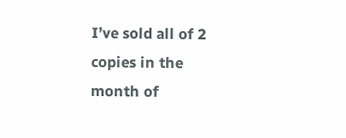I’ve sold all of 2 copies in the month of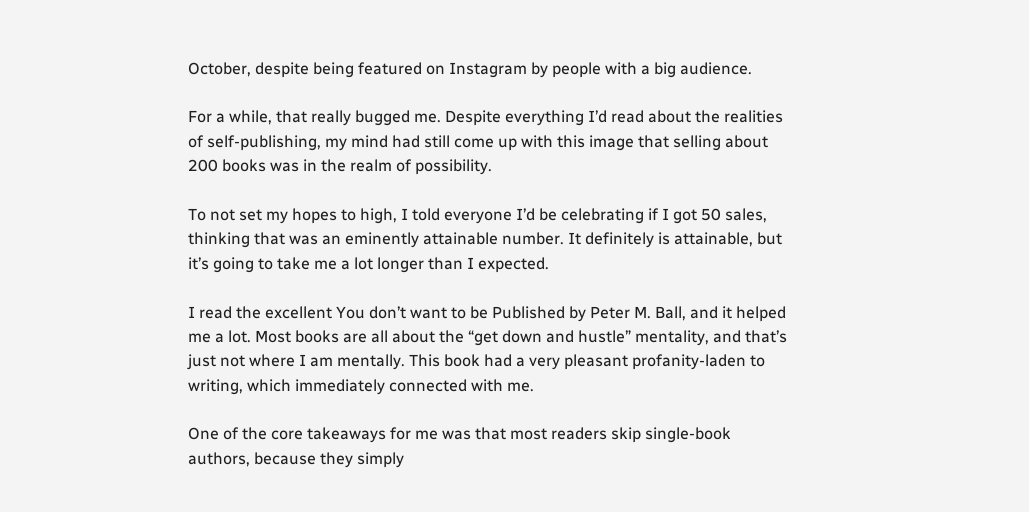October, despite being featured on Instagram by people with a big audience.

For a while, that really bugged me. Despite everything I’d read about the realities of self-publishing, my mind had still come up with this image that selling about 200 books was in the realm of possibility.

To not set my hopes to high, I told everyone I’d be celebrating if I got 50 sales, thinking that was an eminently attainable number. It definitely is attainable, but it’s going to take me a lot longer than I expected.

I read the excellent You don’t want to be Published by Peter M. Ball, and it helped me a lot. Most books are all about the “get down and hustle” mentality, and that’s just not where I am mentally. This book had a very pleasant profanity-laden to writing, which immediately connected with me.

One of the core takeaways for me was that most readers skip single-book authors, because they simply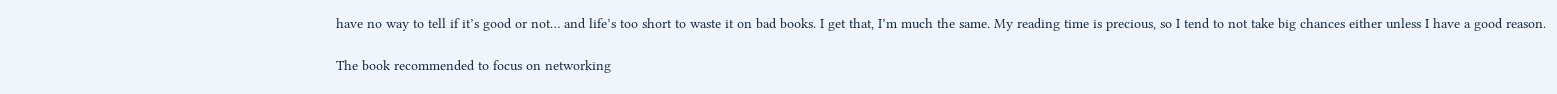have no way to tell if it’s good or not… and life’s too short to waste it on bad books. I get that, I’m much the same. My reading time is precious, so I tend to not take big chances either unless I have a good reason.

The book recommended to focus on networking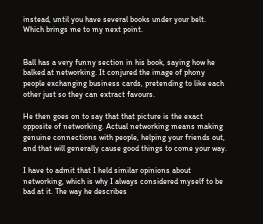instead, until you have several books under your belt. Which brings me to my next point.


Ball has a very funny section in his book, saying how he balked at networking. It conjured the image of phony people exchanging business cards, pretending to like each other just so they can extract favours.

He then goes on to say that that picture is the exact opposite of networking. Actual networking means making genuine connections with people, helping your friends out, and that will generally cause good things to come your way.

I have to admit that I held similar opinions about networking, which is why I always considered myself to be bad at it. The way he describes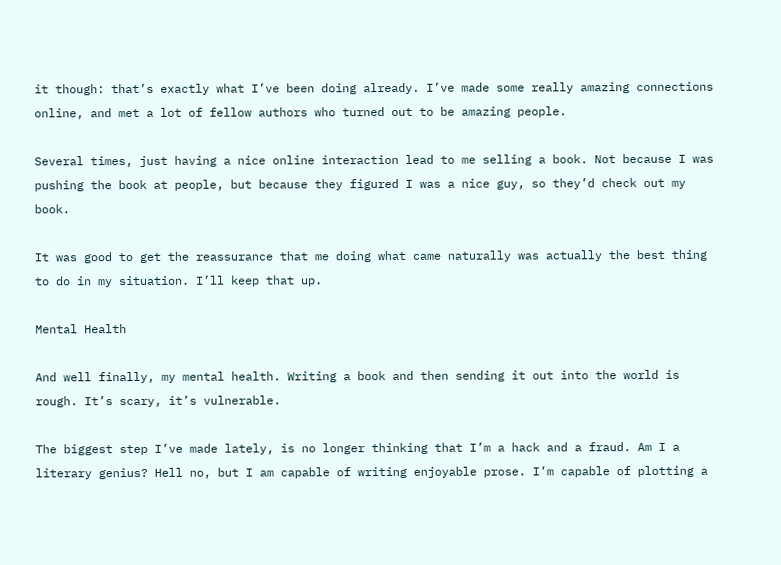it though: that’s exactly what I’ve been doing already. I’ve made some really amazing connections online, and met a lot of fellow authors who turned out to be amazing people.

Several times, just having a nice online interaction lead to me selling a book. Not because I was pushing the book at people, but because they figured I was a nice guy, so they’d check out my book.

It was good to get the reassurance that me doing what came naturally was actually the best thing to do in my situation. I’ll keep that up.

Mental Health

And well finally, my mental health. Writing a book and then sending it out into the world is rough. It’s scary, it’s vulnerable.

The biggest step I’ve made lately, is no longer thinking that I’m a hack and a fraud. Am I a literary genius? Hell no, but I am capable of writing enjoyable prose. I’m capable of plotting a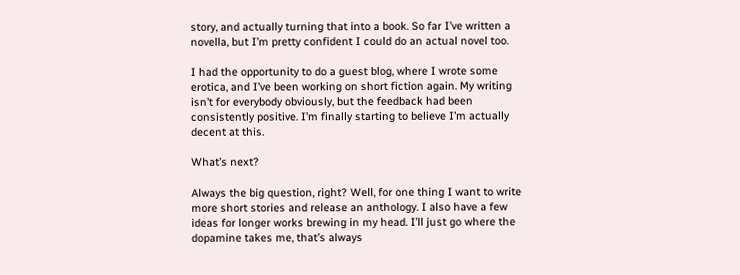story, and actually turning that into a book. So far I’ve written a novella, but I’m pretty confident I could do an actual novel too.

I had the opportunity to do a guest blog, where I wrote some erotica, and I’ve been working on short fiction again. My writing isn’t for everybody obviously, but the feedback had been consistently positive. I’m finally starting to believe I’m actually decent at this.

What’s next?

Always the big question, right? Well, for one thing I want to write more short stories and release an anthology. I also have a few ideas for longer works brewing in my head. I’ll just go where the dopamine takes me, that’s always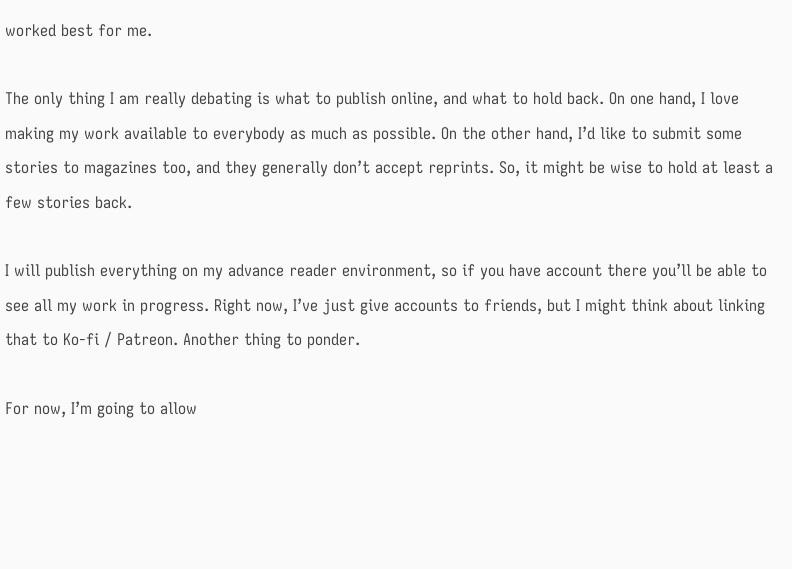worked best for me.

The only thing I am really debating is what to publish online, and what to hold back. On one hand, I love making my work available to everybody as much as possible. On the other hand, I’d like to submit some stories to magazines too, and they generally don’t accept reprints. So, it might be wise to hold at least a few stories back.

I will publish everything on my advance reader environment, so if you have account there you’ll be able to see all my work in progress. Right now, I’ve just give accounts to friends, but I might think about linking that to Ko-fi / Patreon. Another thing to ponder.

For now, I’m going to allow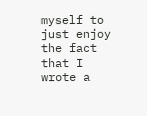myself to just enjoy the fact that I wrote a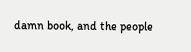damn book, and the people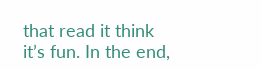that read it think it’s fun. In the end,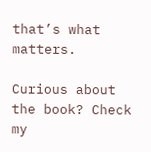that’s what matters.

Curious about the book? Check my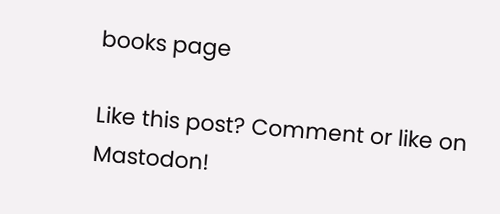books page

Like this post? Comment or like on Mastodon!